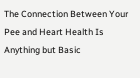The Connection Between Your Pee and Heart Health Is Anything but Basic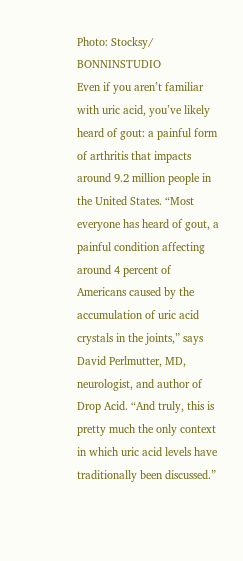Photo: Stocksy/ BONNINSTUDIO
Even if you aren’t familiar with uric acid, you’ve likely heard of gout: a painful form of arthritis that impacts around 9.2 million people in the United States. “Most everyone has heard of gout, a painful condition affecting around 4 percent of Americans caused by the accumulation of uric acid crystals in the joints,” says David Perlmutter, MD, neurologist, and author of Drop Acid. “And truly, this is pretty much the only context in which uric acid levels have traditionally been discussed.”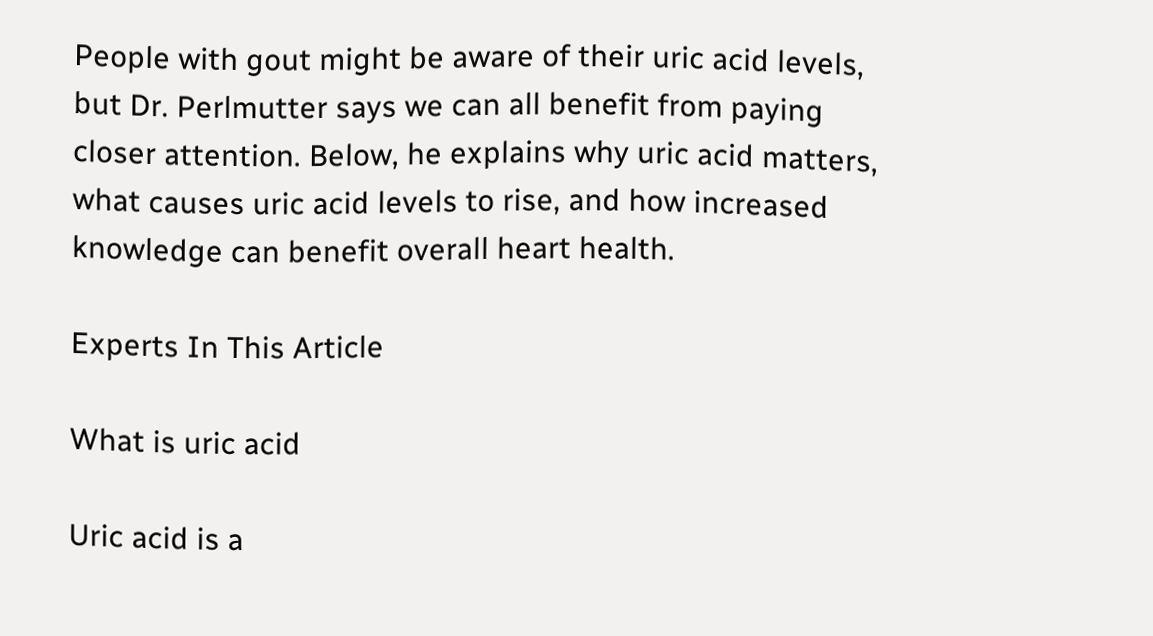People with gout might be aware of their uric acid levels, but Dr. Perlmutter says we can all benefit from paying closer attention. Below, he explains why uric acid matters, what causes uric acid levels to rise, and how increased knowledge can benefit overall heart health.

Experts In This Article

What is uric acid

Uric acid is a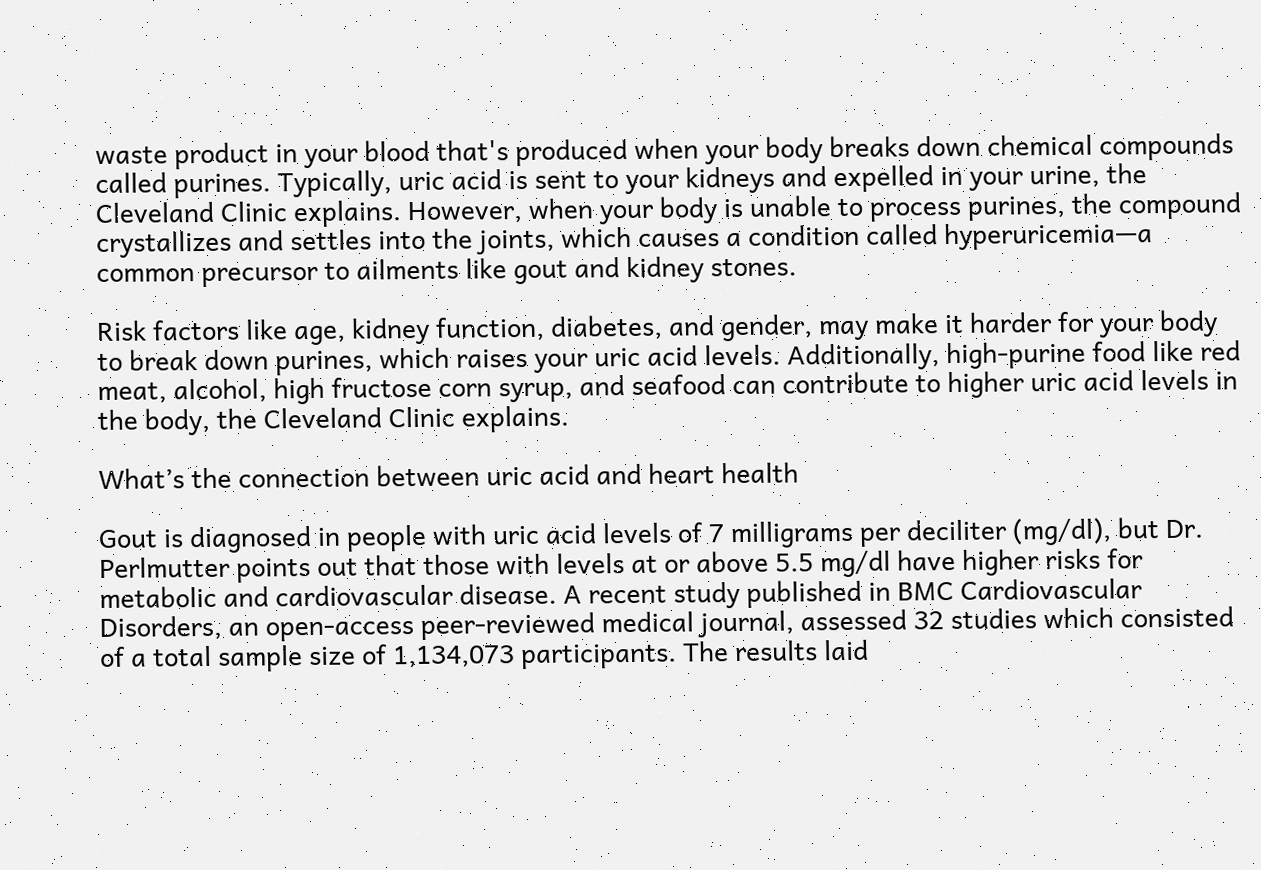waste product in your blood that's produced when your body breaks down chemical compounds called purines. Typically, uric acid is sent to your kidneys and expelled in your urine, the Cleveland Clinic explains. However, when your body is unable to process purines, the compound crystallizes and settles into the joints, which causes a condition called hyperuricemia—a common precursor to ailments like gout and kidney stones.

Risk factors like age, kidney function, diabetes, and gender, may make it harder for your body to break down purines, which raises your uric acid levels. Additionally, high-purine food like red meat, alcohol, high fructose corn syrup, and seafood can contribute to higher uric acid levels in the body, the Cleveland Clinic explains.

What’s the connection between uric acid and heart health

Gout is diagnosed in people with uric acid levels of 7 milligrams per deciliter (mg/dl), but Dr. Perlmutter points out that those with levels at or above 5.5 mg/dl have higher risks for metabolic and cardiovascular disease. A recent study published in BMC Cardiovascular Disorders, an open-access peer-reviewed medical journal, assessed 32 studies which consisted of a total sample size of 1,134,073 participants. The results laid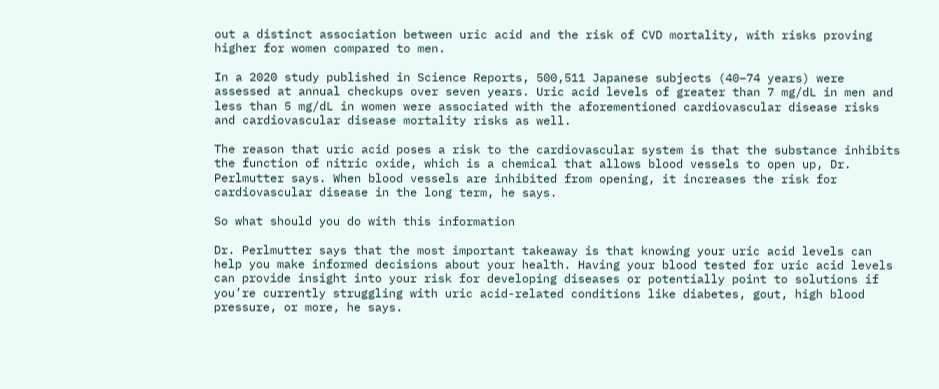out a distinct association between uric acid and the risk of CVD mortality, with risks proving higher for women compared to men.

In a 2020 study published in Science Reports, 500,511 Japanese subjects (40–74 years) were assessed at annual checkups over seven years. Uric acid levels of greater than 7 mg/dL in men and less than 5 mg/dL in women were associated with the aforementioned cardiovascular disease risks and cardiovascular disease mortality risks as well.

The reason that uric acid poses a risk to the cardiovascular system is that the substance inhibits the function of nitric oxide, which is a chemical that allows blood vessels to open up, Dr. Perlmutter says. When blood vessels are inhibited from opening, it increases the risk for cardiovascular disease in the long term, he says.

So what should you do with this information

Dr. Perlmutter says that the most important takeaway is that knowing your uric acid levels can help you make informed decisions about your health. Having your blood tested for uric acid levels can provide insight into your risk for developing diseases or potentially point to solutions if you’re currently struggling with uric acid-related conditions like diabetes, gout, high blood pressure, or more, he says.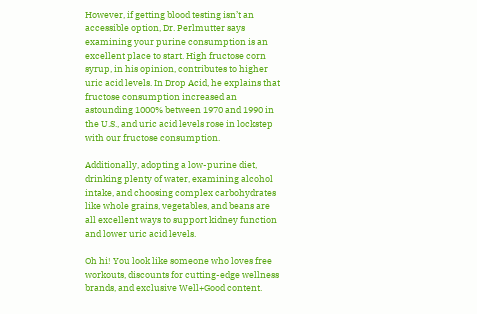However, if getting blood testing isn’t an accessible option, Dr. Perlmutter says examining your purine consumption is an excellent place to start. High fructose corn syrup, in his opinion, contributes to higher uric acid levels. In Drop Acid, he explains that fructose consumption increased an astounding 1000% between 1970 and 1990 in the U.S., and uric acid levels rose in lockstep with our fructose consumption.

Additionally, adopting a low-purine diet, drinking plenty of water, examining alcohol intake, and choosing complex carbohydrates like whole grains, vegetables, and beans are all excellent ways to support kidney function and lower uric acid levels.

Oh hi! You look like someone who loves free workouts, discounts for cutting-edge wellness brands, and exclusive Well+Good content.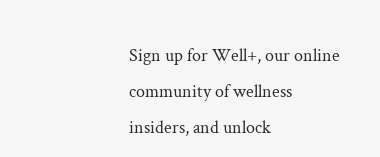Sign up for Well+, our online community of wellness insiders, and unlock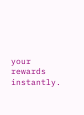your rewards instantly.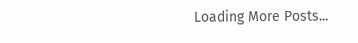Loading More Posts...